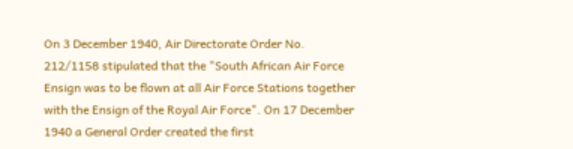On 3 December 1940, Air Directorate Order No. 212/1158 stipulated that the "South African Air Force Ensign was to be flown at all Air Force Stations together with the Ensign of the Royal Air Force". On 17 December 1940 a General Order created the first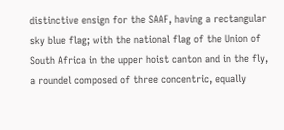distinctive ensign for the SAAF, having a rectangular sky blue flag; with the national flag of the Union of South Africa in the upper hoist canton and in the fly, a roundel composed of three concentric, equally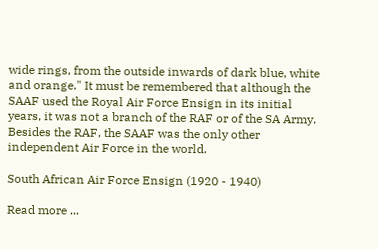wide rings, from the outside inwards of dark blue, white and orange." It must be remembered that although the SAAF used the Royal Air Force Ensign in its initial years, it was not a branch of the RAF or of the SA Army. Besides the RAF, the SAAF was the only other independent Air Force in the world.

South African Air Force Ensign (1920 - 1940)

Read more ...